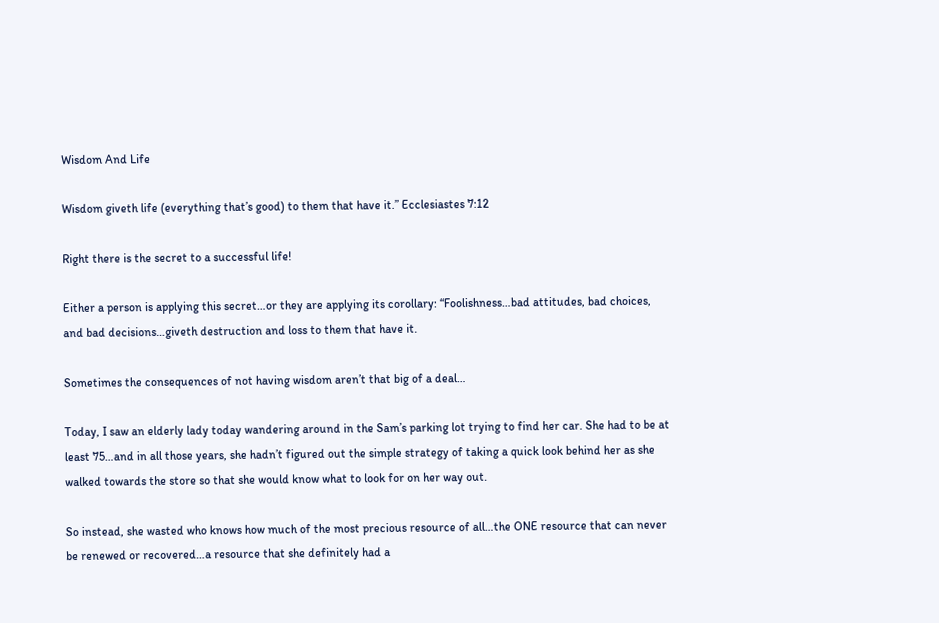Wisdom And Life

Wisdom giveth life (everything that’s good) to them that have it.” Ecclesiastes 7:12

Right there is the secret to a successful life!

Either a person is applying this secret…or they are applying its corollary: “Foolishness…bad attitudes, bad choices, and bad decisions…giveth destruction and loss to them that have it.

Sometimes the consequences of not having wisdom aren’t that big of a deal…

Today, I saw an elderly lady today wandering around in the Sam’s parking lot trying to find her car. She had to be at least 75…and in all those years, she hadn’t figured out the simple strategy of taking a quick look behind her as she walked towards the store so that she would know what to look for on her way out.

So instead, she wasted who knows how much of the most precious resource of all…the ONE resource that can never be renewed or recovered…a resource that she definitely had a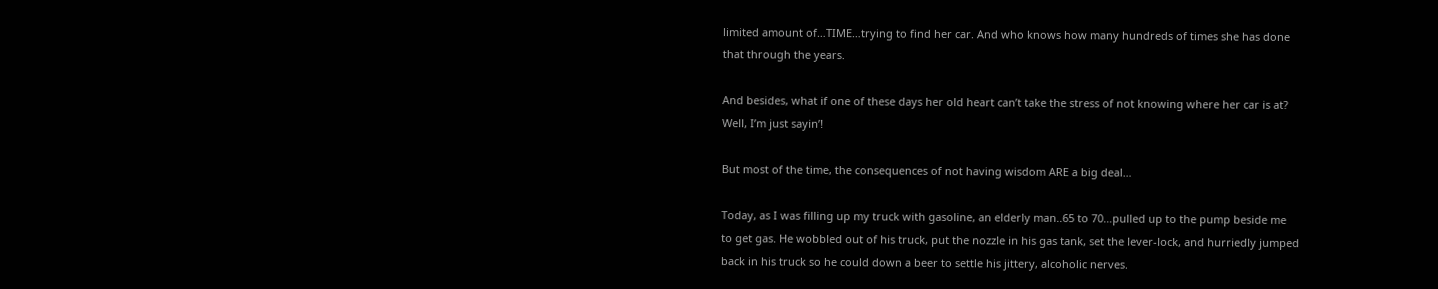limited amount of…TIME…trying to find her car. And who knows how many hundreds of times she has done that through the years.

And besides, what if one of these days her old heart can’t take the stress of not knowing where her car is at? Well, I’m just sayin’!

But most of the time, the consequences of not having wisdom ARE a big deal…

Today, as I was filling up my truck with gasoline, an elderly man..65 to 70…pulled up to the pump beside me to get gas. He wobbled out of his truck, put the nozzle in his gas tank, set the lever-lock, and hurriedly jumped back in his truck so he could down a beer to settle his jittery, alcoholic nerves.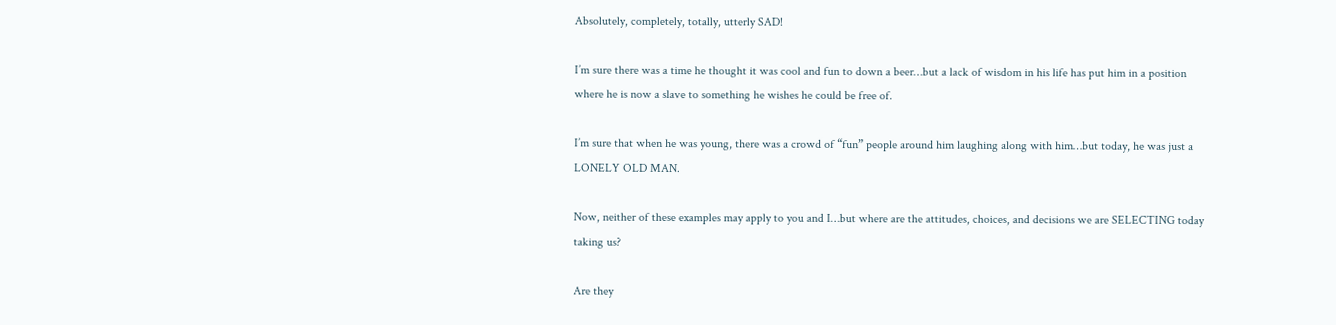Absolutely, completely, totally, utterly SAD!

I’m sure there was a time he thought it was cool and fun to down a beer…but a lack of wisdom in his life has put him in a position where he is now a slave to something he wishes he could be free of.

I’m sure that when he was young, there was a crowd of “fun” people around him laughing along with him…but today, he was just a LONELY OLD MAN.

Now, neither of these examples may apply to you and I…but where are the attitudes, choices, and decisions we are SELECTING today taking us?

Are they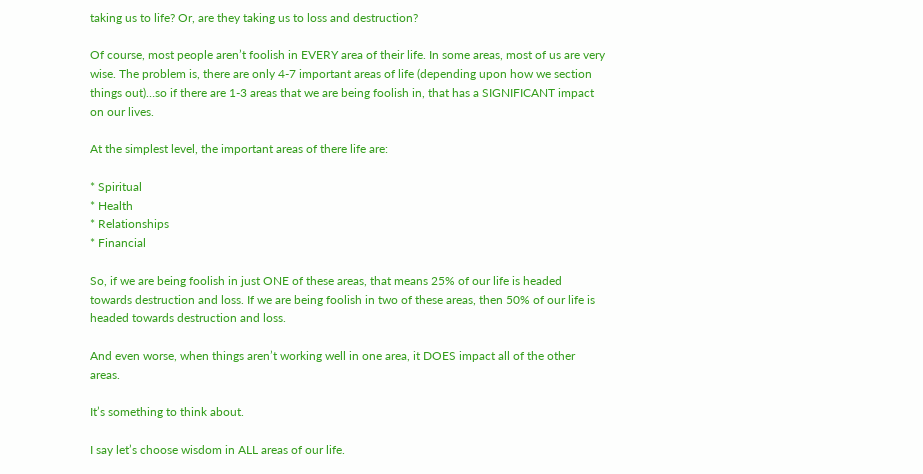taking us to life? Or, are they taking us to loss and destruction?

Of course, most people aren’t foolish in EVERY area of their life. In some areas, most of us are very wise. The problem is, there are only 4-7 important areas of life (depending upon how we section things out)…so if there are 1-3 areas that we are being foolish in, that has a SIGNIFICANT impact on our lives.

At the simplest level, the important areas of there life are:

* Spiritual
* Health
* Relationships
* Financial

So, if we are being foolish in just ONE of these areas, that means 25% of our life is headed towards destruction and loss. If we are being foolish in two of these areas, then 50% of our life is headed towards destruction and loss.

And even worse, when things aren’t working well in one area, it DOES impact all of the other areas.

It’s something to think about.

I say let’s choose wisdom in ALL areas of our life.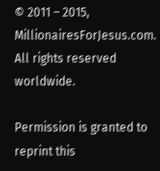© 2011 – 2015, MillionairesForJesus.com. All rights reserved worldwide.

Permission is granted to reprint this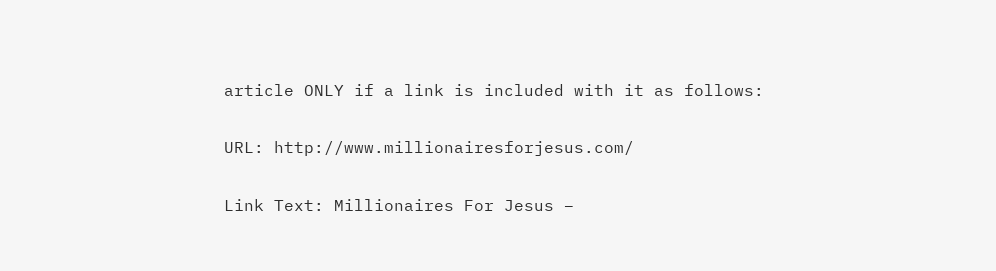article ONLY if a link is included with it as follows:

URL: http://www.millionairesforjesus.com/

Link Text: Millionaires For Jesus –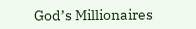God’s Millionaires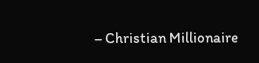– Christian Millionaire